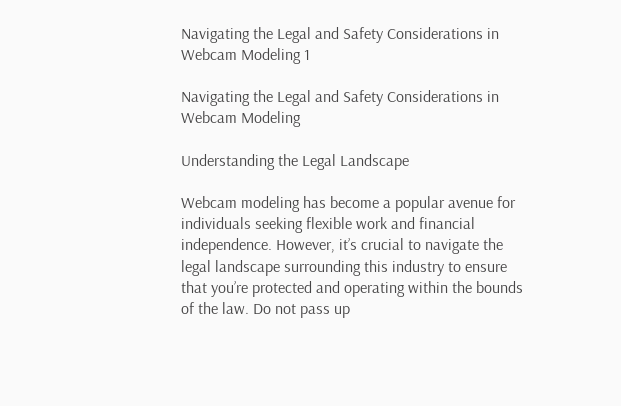Navigating the Legal and Safety Considerations in Webcam Modeling 1

Navigating the Legal and Safety Considerations in Webcam Modeling

Understanding the Legal Landscape

Webcam modeling has become a popular avenue for individuals seeking flexible work and financial independence. However, it’s crucial to navigate the legal landscape surrounding this industry to ensure that you’re protected and operating within the bounds of the law. Do not pass up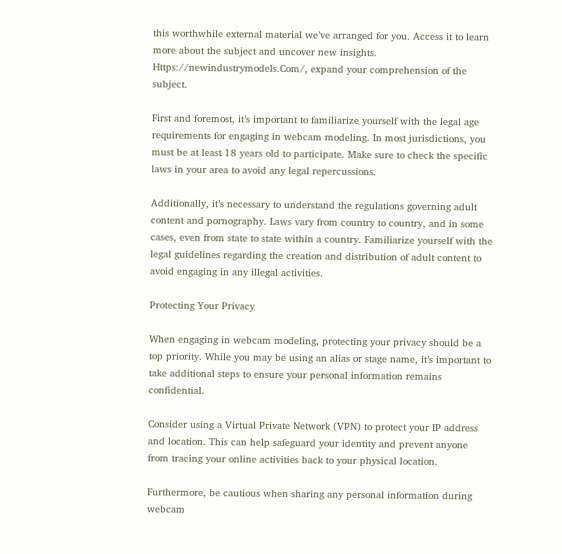this worthwhile external material we’ve arranged for you. Access it to learn more about the subject and uncover new insights. Https://newindustrymodels.Com/, expand your comprehension of the subject.

First and foremost, it’s important to familiarize yourself with the legal age requirements for engaging in webcam modeling. In most jurisdictions, you must be at least 18 years old to participate. Make sure to check the specific laws in your area to avoid any legal repercussions.

Additionally, it’s necessary to understand the regulations governing adult content and pornography. Laws vary from country to country, and in some cases, even from state to state within a country. Familiarize yourself with the legal guidelines regarding the creation and distribution of adult content to avoid engaging in any illegal activities.

Protecting Your Privacy

When engaging in webcam modeling, protecting your privacy should be a top priority. While you may be using an alias or stage name, it’s important to take additional steps to ensure your personal information remains confidential.

Consider using a Virtual Private Network (VPN) to protect your IP address and location. This can help safeguard your identity and prevent anyone from tracing your online activities back to your physical location.

Furthermore, be cautious when sharing any personal information during webcam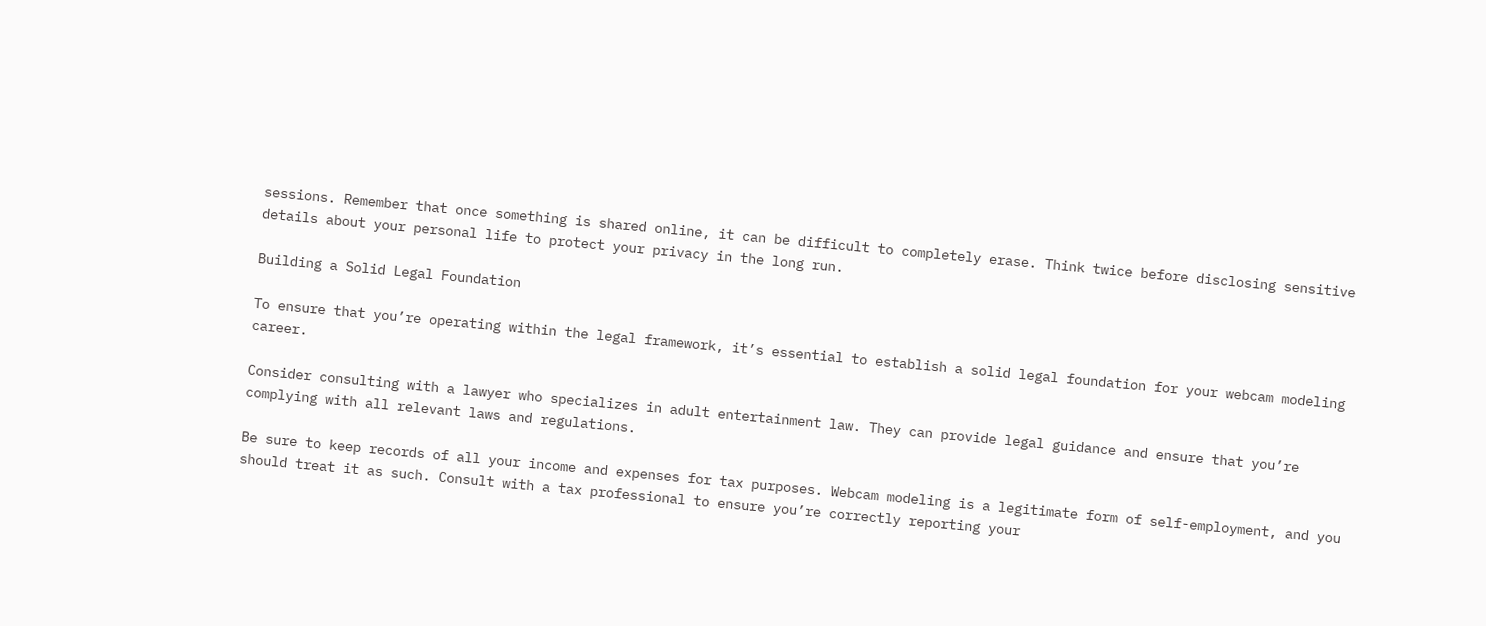sessions. Remember that once something is shared online, it can be difficult to completely erase. Think twice before disclosing sensitive details about your personal life to protect your privacy in the long run.

Building a Solid Legal Foundation

To ensure that you’re operating within the legal framework, it’s essential to establish a solid legal foundation for your webcam modeling career.

Consider consulting with a lawyer who specializes in adult entertainment law. They can provide legal guidance and ensure that you’re complying with all relevant laws and regulations.

Be sure to keep records of all your income and expenses for tax purposes. Webcam modeling is a legitimate form of self-employment, and you should treat it as such. Consult with a tax professional to ensure you’re correctly reporting your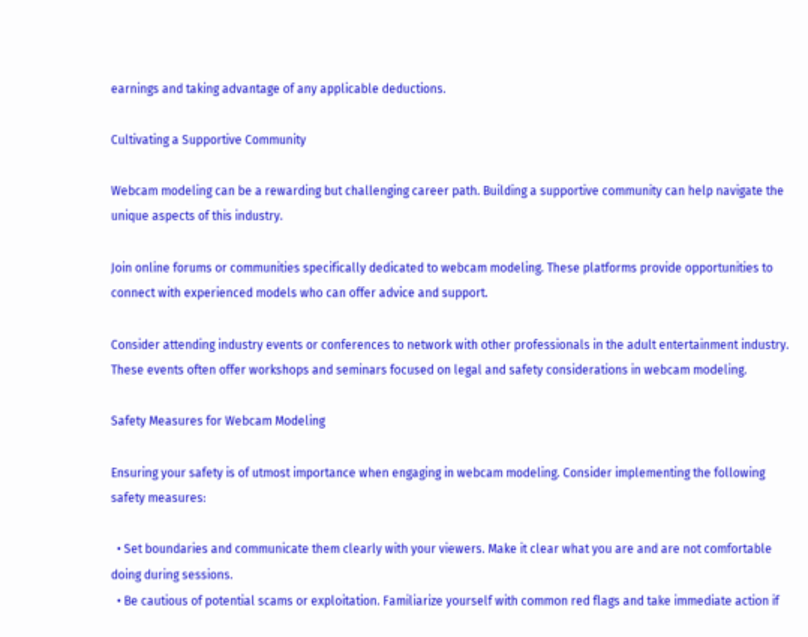earnings and taking advantage of any applicable deductions.

Cultivating a Supportive Community

Webcam modeling can be a rewarding but challenging career path. Building a supportive community can help navigate the unique aspects of this industry.

Join online forums or communities specifically dedicated to webcam modeling. These platforms provide opportunities to connect with experienced models who can offer advice and support.

Consider attending industry events or conferences to network with other professionals in the adult entertainment industry. These events often offer workshops and seminars focused on legal and safety considerations in webcam modeling.

Safety Measures for Webcam Modeling

Ensuring your safety is of utmost importance when engaging in webcam modeling. Consider implementing the following safety measures:

  • Set boundaries and communicate them clearly with your viewers. Make it clear what you are and are not comfortable doing during sessions.
  • Be cautious of potential scams or exploitation. Familiarize yourself with common red flags and take immediate action if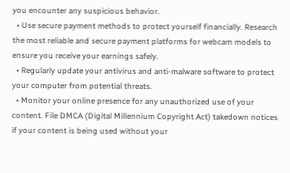you encounter any suspicious behavior.
  • Use secure payment methods to protect yourself financially. Research the most reliable and secure payment platforms for webcam models to ensure you receive your earnings safely.
  • Regularly update your antivirus and anti-malware software to protect your computer from potential threats.
  • Monitor your online presence for any unauthorized use of your content. File DMCA (Digital Millennium Copyright Act) takedown notices if your content is being used without your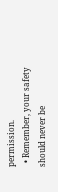permission.
  • Remember, your safety should never be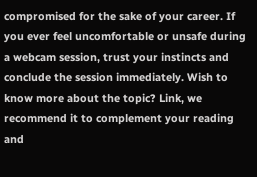compromised for the sake of your career. If you ever feel uncomfortable or unsafe during a webcam session, trust your instincts and conclude the session immediately. Wish to know more about the topic? Link, we recommend it to complement your reading and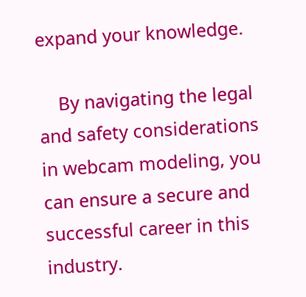expand your knowledge.

    By navigating the legal and safety considerations in webcam modeling, you can ensure a secure and successful career in this industry.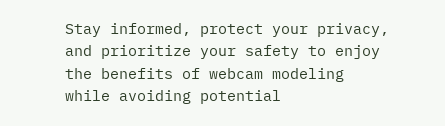Stay informed, protect your privacy, and prioritize your safety to enjoy the benefits of webcam modeling while avoiding potential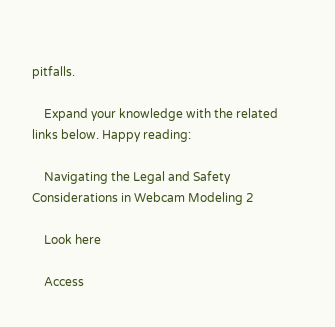pitfalls.

    Expand your knowledge with the related links below. Happy reading:

    Navigating the Legal and Safety Considerations in Webcam Modeling 2

    Look here

    Access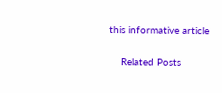this informative article

    Related Posts